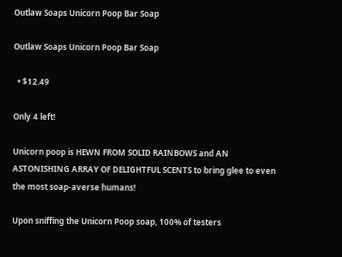Outlaw Soaps Unicorn Poop Bar Soap

Outlaw Soaps Unicorn Poop Bar Soap

  • $12.49

Only 4 left!

Unicorn poop is HEWN FROM SOLID RAINBOWS and AN ASTONISHING ARRAY OF DELIGHTFUL SCENTS to bring glee to even the most soap-averse humans!

Upon sniffing the Unicorn Poop soap, 100% of testers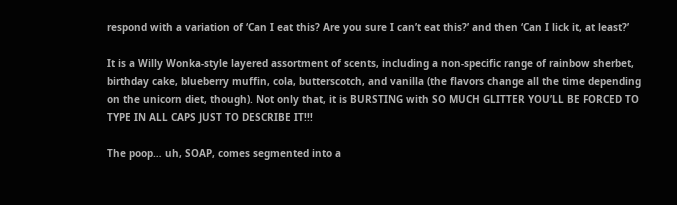respond with a variation of ‘Can I eat this? Are you sure I can’t eat this?’ and then ‘Can I lick it, at least?’

It is a Willy Wonka-style layered assortment of scents, including a non-specific range of rainbow sherbet, birthday cake, blueberry muffin, cola, butterscotch, and vanilla (the flavors change all the time depending on the unicorn diet, though). Not only that, it is BURSTING with SO MUCH GLITTER YOU’LL BE FORCED TO TYPE IN ALL CAPS JUST TO DESCRIBE IT!!!

The poop… uh, SOAP, comes segmented into a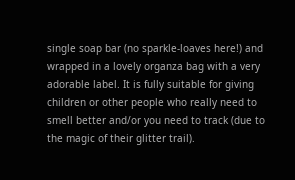single soap bar (no sparkle-loaves here!) and wrapped in a lovely organza bag with a very adorable label. It is fully suitable for giving children or other people who really need to smell better and/or you need to track (due to the magic of their glitter trail).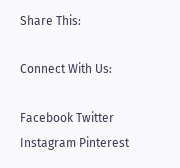Share This:

Connect With Us:

Facebook Twitter Instagram Pinterest